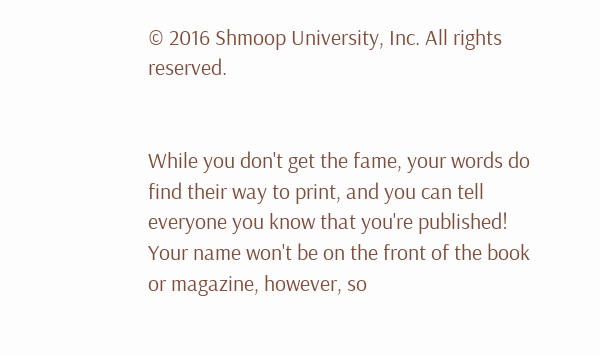© 2016 Shmoop University, Inc. All rights reserved.


While you don't get the fame, your words do find their way to print, and you can tell everyone you know that you're published! Your name won't be on the front of the book or magazine, however, so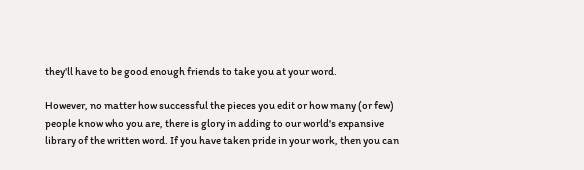they'll have to be good enough friends to take you at your word.

However, no matter how successful the pieces you edit or how many (or few) people know who you are, there is glory in adding to our world's expansive library of the written word. If you have taken pride in your work, then you can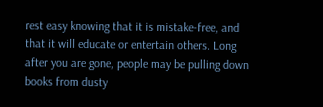rest easy knowing that it is mistake-free, and that it will educate or entertain others. Long after you are gone, people may be pulling down books from dusty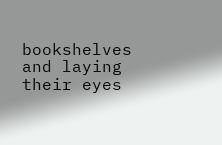bookshelves and laying their eyes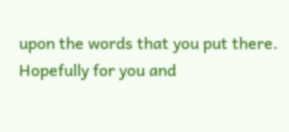upon the words that you put there. Hopefully for you and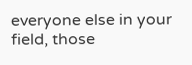everyone else in your field, those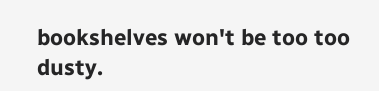bookshelves won't be too too dusty.